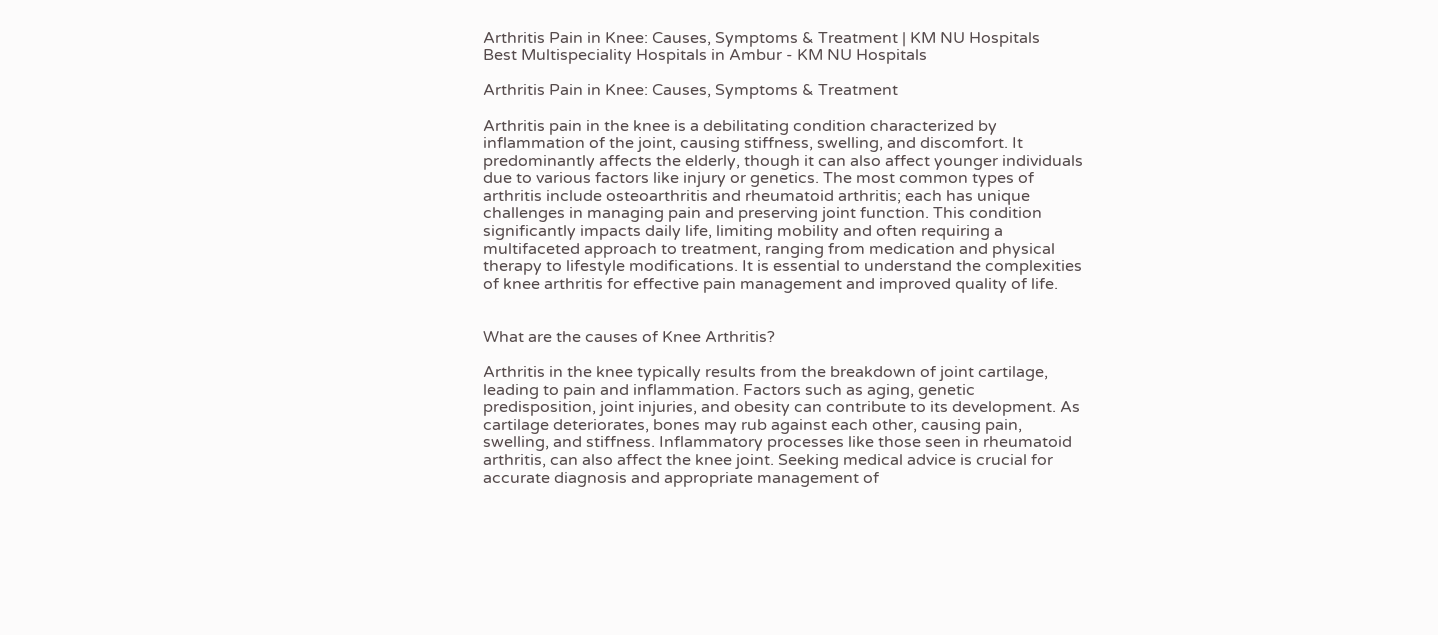Arthritis Pain in Knee: Causes, Symptoms & Treatment | KM NU Hospitals
Best Multispeciality Hospitals in Ambur - KM NU Hospitals

Arthritis Pain in Knee: Causes, Symptoms & Treatment

Arthritis pain in the knee is a debilitating condition characterized by inflammation of the joint, causing stiffness, swelling, and discomfort. It predominantly affects the elderly, though it can also affect younger individuals due to various factors like injury or genetics. The most common types of arthritis include osteoarthritis and rheumatoid arthritis; each has unique challenges in managing pain and preserving joint function. This condition significantly impacts daily life, limiting mobility and often requiring a multifaceted approach to treatment, ranging from medication and physical therapy to lifestyle modifications. It is essential to understand the complexities of knee arthritis for effective pain management and improved quality of life.


What are the causes of Knee Arthritis?

Arthritis in the knee typically results from the breakdown of joint cartilage, leading to pain and inflammation. Factors such as aging, genetic predisposition, joint injuries, and obesity can contribute to its development. As cartilage deteriorates, bones may rub against each other, causing pain, swelling, and stiffness. Inflammatory processes like those seen in rheumatoid arthritis, can also affect the knee joint. Seeking medical advice is crucial for accurate diagnosis and appropriate management of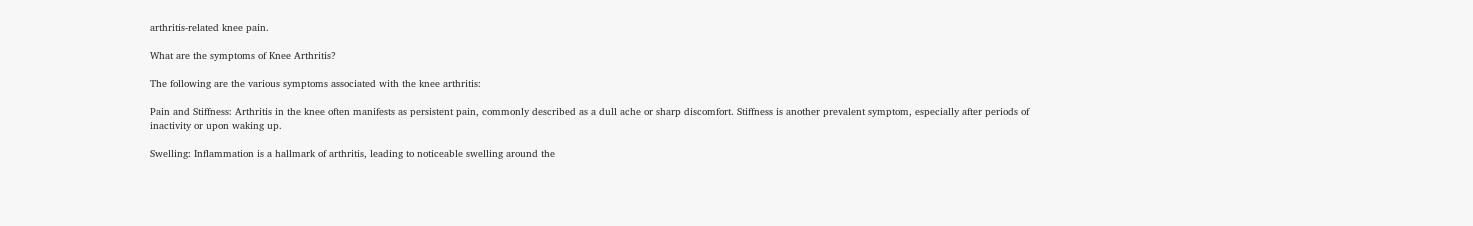arthritis-related knee pain.

What are the symptoms of Knee Arthritis?

The following are the various symptoms associated with the knee arthritis:

Pain and Stiffness: Arthritis in the knee often manifests as persistent pain, commonly described as a dull ache or sharp discomfort. Stiffness is another prevalent symptom, especially after periods of inactivity or upon waking up.

Swelling: Inflammation is a hallmark of arthritis, leading to noticeable swelling around the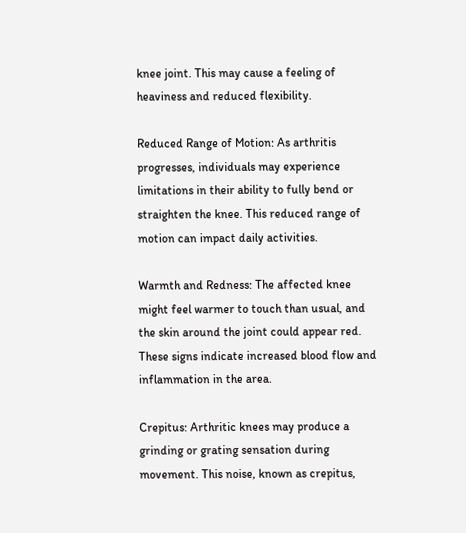knee joint. This may cause a feeling of heaviness and reduced flexibility.

Reduced Range of Motion: As arthritis progresses, individuals may experience limitations in their ability to fully bend or straighten the knee. This reduced range of motion can impact daily activities.

Warmth and Redness: The affected knee might feel warmer to touch than usual, and the skin around the joint could appear red. These signs indicate increased blood flow and inflammation in the area.

Crepitus: Arthritic knees may produce a grinding or grating sensation during movement. This noise, known as crepitus,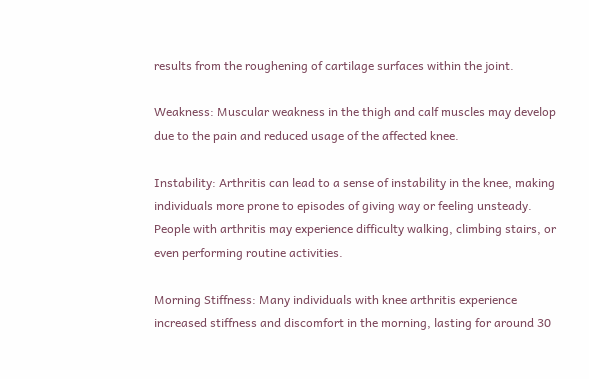results from the roughening of cartilage surfaces within the joint.

Weakness: Muscular weakness in the thigh and calf muscles may develop due to the pain and reduced usage of the affected knee.

Instability: Arthritis can lead to a sense of instability in the knee, making individuals more prone to episodes of giving way or feeling unsteady. People with arthritis may experience difficulty walking, climbing stairs, or even performing routine activities.

Morning Stiffness: Many individuals with knee arthritis experience increased stiffness and discomfort in the morning, lasting for around 30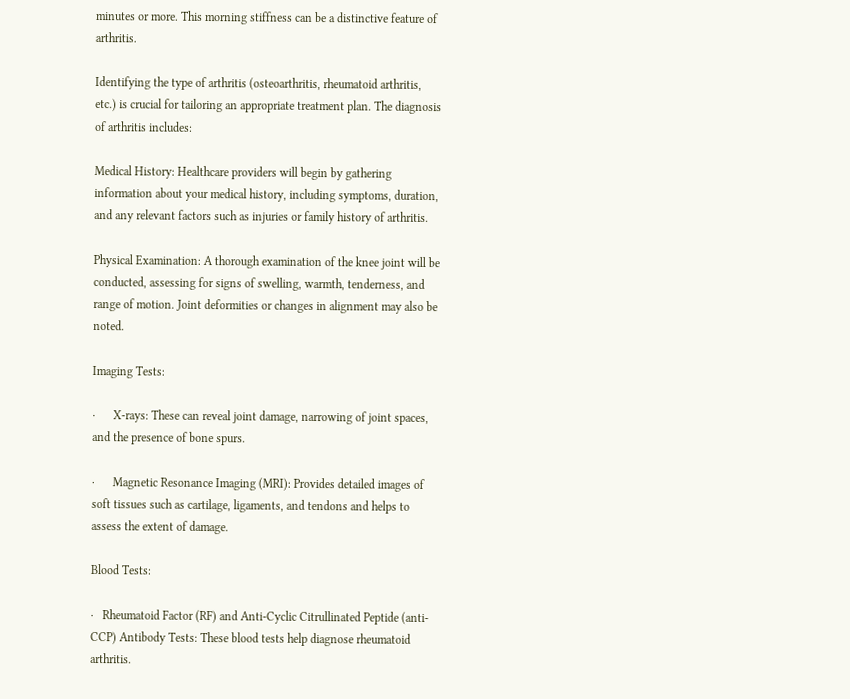minutes or more. This morning stiffness can be a distinctive feature of arthritis.

Identifying the type of arthritis (osteoarthritis, rheumatoid arthritis, etc.) is crucial for tailoring an appropriate treatment plan. The diagnosis of arthritis includes:

Medical History: Healthcare providers will begin by gathering information about your medical history, including symptoms, duration, and any relevant factors such as injuries or family history of arthritis.

Physical Examination: A thorough examination of the knee joint will be conducted, assessing for signs of swelling, warmth, tenderness, and range of motion. Joint deformities or changes in alignment may also be noted.

Imaging Tests:

·      X-rays: These can reveal joint damage, narrowing of joint spaces, and the presence of bone spurs.

·      Magnetic Resonance Imaging (MRI): Provides detailed images of soft tissues such as cartilage, ligaments, and tendons and helps to assess the extent of damage.

Blood Tests:

·   Rheumatoid Factor (RF) and Anti-Cyclic Citrullinated Peptide (anti-CCP) Antibody Tests: These blood tests help diagnose rheumatoid arthritis.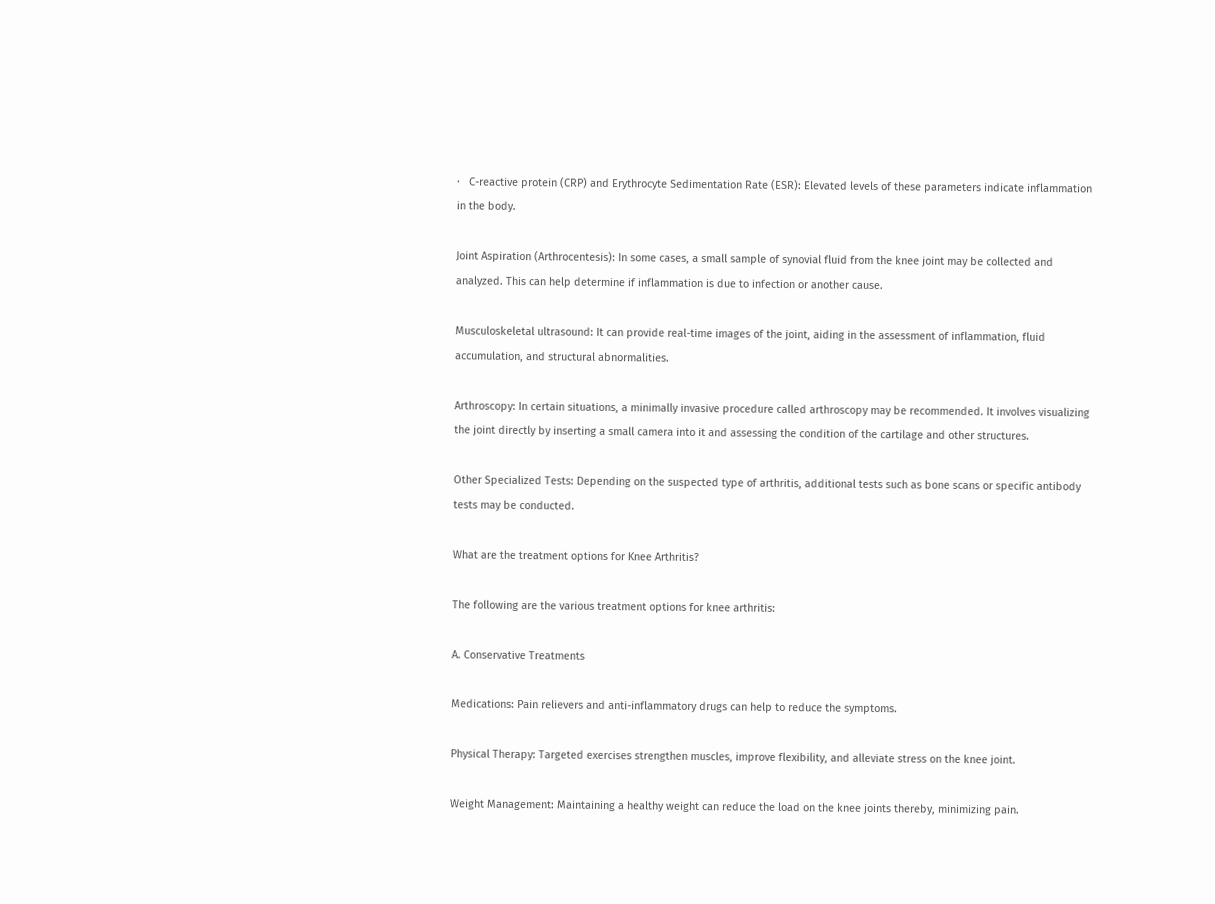·   C-reactive protein (CRP) and Erythrocyte Sedimentation Rate (ESR): Elevated levels of these parameters indicate inflammation in the body.

Joint Aspiration (Arthrocentesis): In some cases, a small sample of synovial fluid from the knee joint may be collected and analyzed. This can help determine if inflammation is due to infection or another cause.

Musculoskeletal ultrasound: It can provide real-time images of the joint, aiding in the assessment of inflammation, fluid accumulation, and structural abnormalities.

Arthroscopy: In certain situations, a minimally invasive procedure called arthroscopy may be recommended. It involves visualizing the joint directly by inserting a small camera into it and assessing the condition of the cartilage and other structures.

Other Specialized Tests: Depending on the suspected type of arthritis, additional tests such as bone scans or specific antibody tests may be conducted.

What are the treatment options for Knee Arthritis?

The following are the various treatment options for knee arthritis:

A. Conservative Treatments

Medications: Pain relievers and anti-inflammatory drugs can help to reduce the symptoms.

Physical Therapy: Targeted exercises strengthen muscles, improve flexibility, and alleviate stress on the knee joint.

Weight Management: Maintaining a healthy weight can reduce the load on the knee joints thereby, minimizing pain.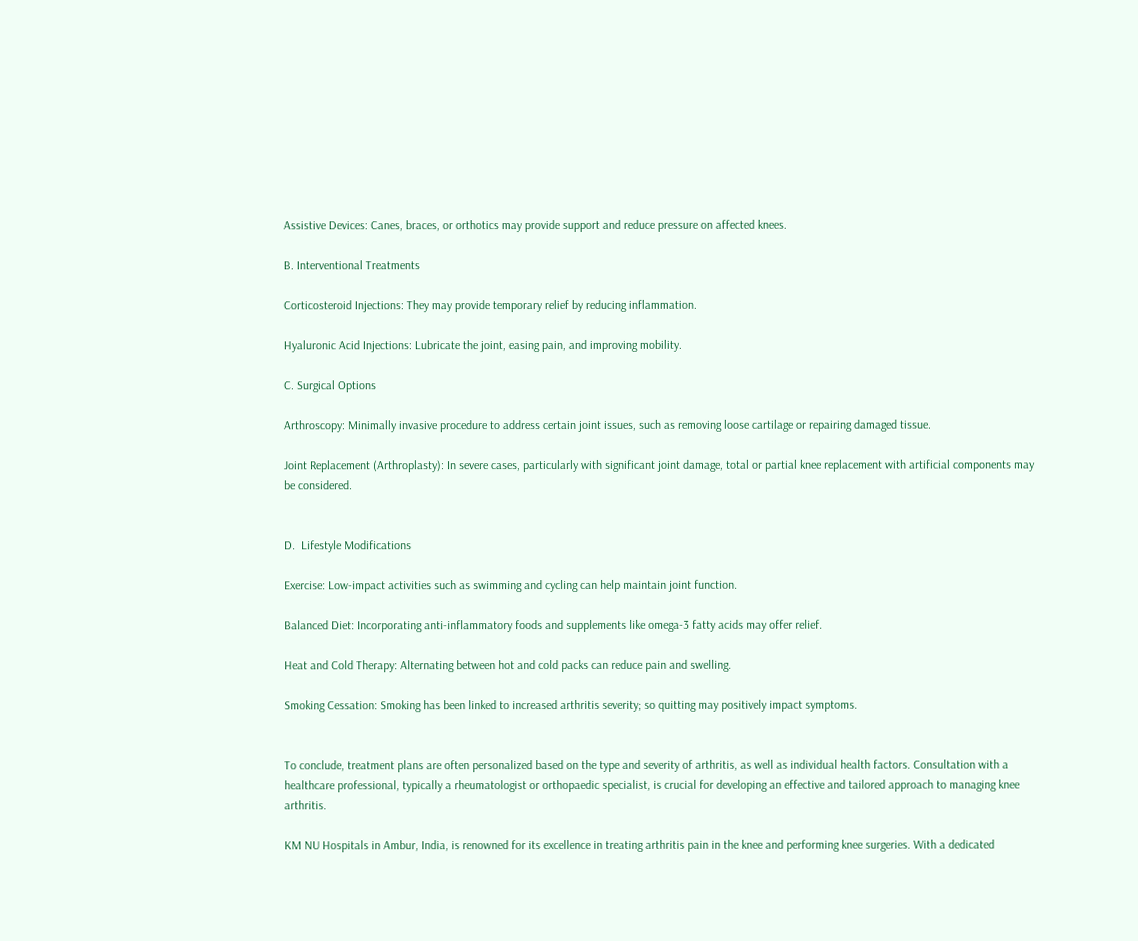Assistive Devices: Canes, braces, or orthotics may provide support and reduce pressure on affected knees.

B. Interventional Treatments

Corticosteroid Injections: They may provide temporary relief by reducing inflammation.

Hyaluronic Acid Injections: Lubricate the joint, easing pain, and improving mobility.

C. Surgical Options

Arthroscopy: Minimally invasive procedure to address certain joint issues, such as removing loose cartilage or repairing damaged tissue.

Joint Replacement (Arthroplasty): In severe cases, particularly with significant joint damage, total or partial knee replacement with artificial components may be considered.


D.  Lifestyle Modifications

Exercise: Low-impact activities such as swimming and cycling can help maintain joint function.

Balanced Diet: Incorporating anti-inflammatory foods and supplements like omega-3 fatty acids may offer relief.

Heat and Cold Therapy: Alternating between hot and cold packs can reduce pain and swelling.

Smoking Cessation: Smoking has been linked to increased arthritis severity; so quitting may positively impact symptoms.


To conclude, treatment plans are often personalized based on the type and severity of arthritis, as well as individual health factors. Consultation with a healthcare professional, typically a rheumatologist or orthopaedic specialist, is crucial for developing an effective and tailored approach to managing knee arthritis.

KM NU Hospitals in Ambur, India, is renowned for its excellence in treating arthritis pain in the knee and performing knee surgeries. With a dedicated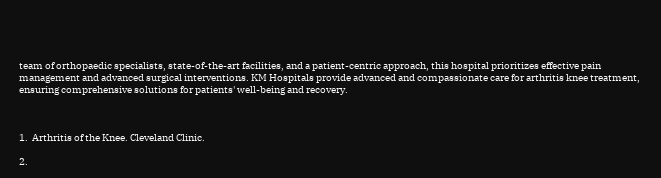team of orthopaedic specialists, state-of-the-art facilities, and a patient-centric approach, this hospital prioritizes effective pain management and advanced surgical interventions. KM Hospitals provide advanced and compassionate care for arthritis knee treatment, ensuring comprehensive solutions for patients' well-being and recovery.



1.  Arthritis of the Knee. Cleveland Clinic.

2.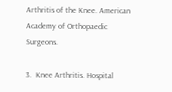Arthritis of the Knee. American Academy of Orthopaedic Surgeons.

3.  Knee Arthritis. Hospital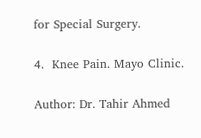for Special Surgery.

4.  Knee Pain. Mayo Clinic.

Author: Dr. Tahir Ahmed